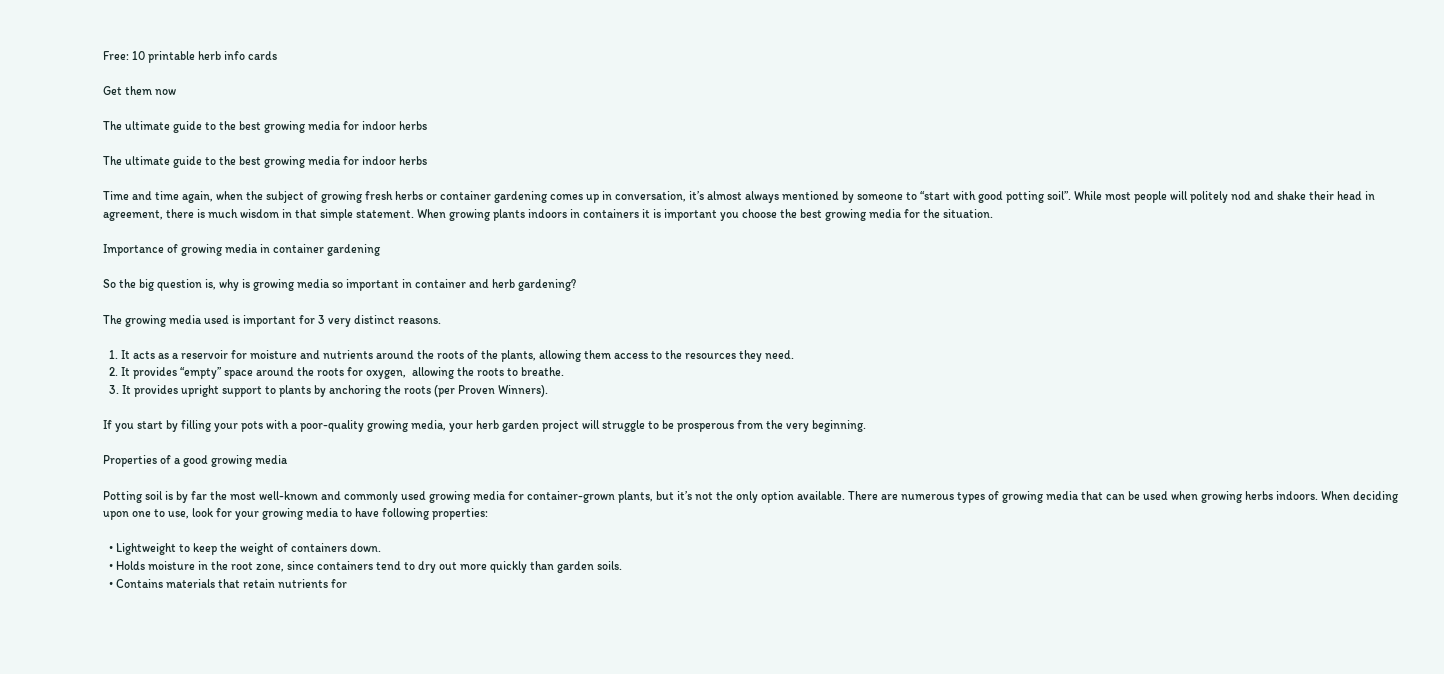Free: 10 printable herb info cards

Get them now

The ultimate guide to the best growing media for indoor herbs

The ultimate guide to the best growing media for indoor herbs

Time and time again, when the subject of growing fresh herbs or container gardening comes up in conversation, it’s almost always mentioned by someone to “start with good potting soil”. While most people will politely nod and shake their head in agreement, there is much wisdom in that simple statement. When growing plants indoors in containers it is important you choose the best growing media for the situation.

Importance of growing media in container gardening

So the big question is, why is growing media so important in container and herb gardening?

The growing media used is important for 3 very distinct reasons.

  1. It acts as a reservoir for moisture and nutrients around the roots of the plants, allowing them access to the resources they need.
  2. It provides “empty” space around the roots for oxygen,  allowing the roots to breathe.
  3. It provides upright support to plants by anchoring the roots (per Proven Winners).

If you start by filling your pots with a poor-quality growing media, your herb garden project will struggle to be prosperous from the very beginning.

Properties of a good growing media

Potting soil is by far the most well-known and commonly used growing media for container-grown plants, but it’s not the only option available. There are numerous types of growing media that can be used when growing herbs indoors. When deciding upon one to use, look for your growing media to have following properties:

  • Lightweight to keep the weight of containers down.
  • Holds moisture in the root zone, since containers tend to dry out more quickly than garden soils.
  • Contains materials that retain nutrients for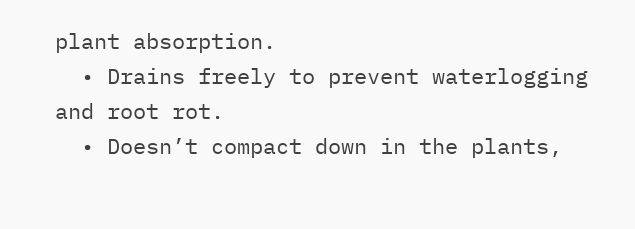plant absorption.
  • Drains freely to prevent waterlogging and root rot.
  • Doesn’t compact down in the plants,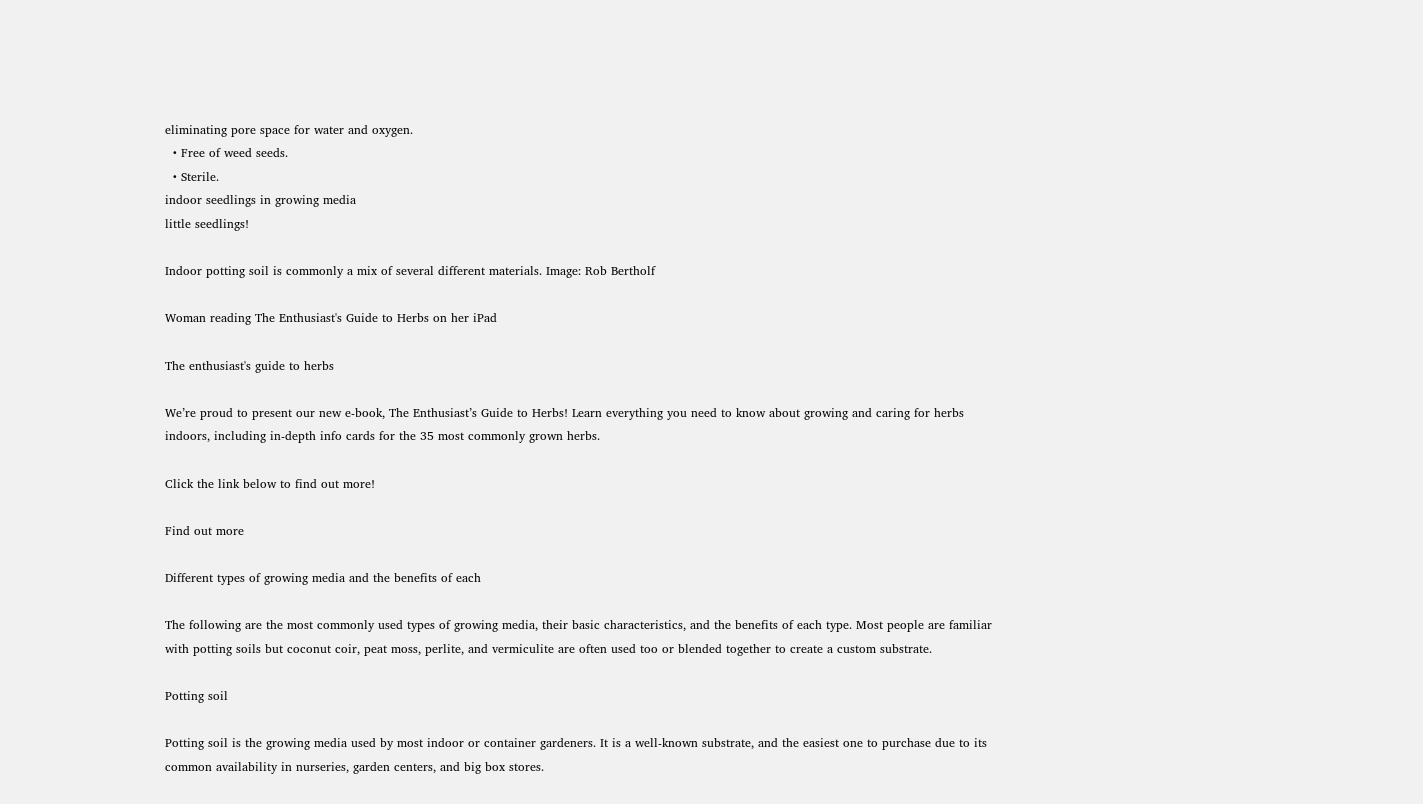eliminating pore space for water and oxygen.
  • Free of weed seeds.
  • Sterile.
indoor seedlings in growing media
little seedlings!

Indoor potting soil is commonly a mix of several different materials. Image: Rob Bertholf

Woman reading The Enthusiast's Guide to Herbs on her iPad

The enthusiast's guide to herbs

We’re proud to present our new e-book, The Enthusiast’s Guide to Herbs! Learn everything you need to know about growing and caring for herbs indoors, including in-depth info cards for the 35 most commonly grown herbs.

Click the link below to find out more!

Find out more

Different types of growing media and the benefits of each

The following are the most commonly used types of growing media, their basic characteristics, and the benefits of each type. Most people are familiar with potting soils but coconut coir, peat moss, perlite, and vermiculite are often used too or blended together to create a custom substrate.

Potting soil

Potting soil is the growing media used by most indoor or container gardeners. It is a well-known substrate, and the easiest one to purchase due to its common availability in nurseries, garden centers, and big box stores.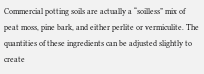Commercial potting soils are actually a “soilless” mix of peat moss, pine bark, and either perlite or vermiculite. The quantities of these ingredients can be adjusted slightly to create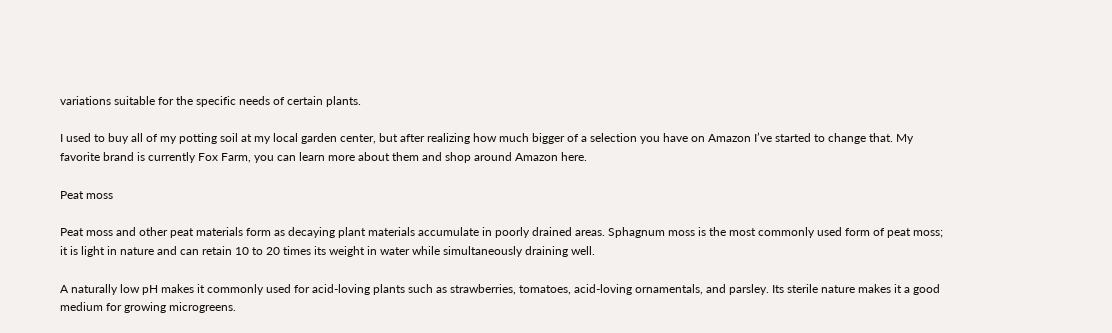variations suitable for the specific needs of certain plants.

I used to buy all of my potting soil at my local garden center, but after realizing how much bigger of a selection you have on Amazon I’ve started to change that. My favorite brand is currently Fox Farm, you can learn more about them and shop around Amazon here.

Peat moss

Peat moss and other peat materials form as decaying plant materials accumulate in poorly drained areas. Sphagnum moss is the most commonly used form of peat moss; it is light in nature and can retain 10 to 20 times its weight in water while simultaneously draining well.

A naturally low pH makes it commonly used for acid-loving plants such as strawberries, tomatoes, acid-loving ornamentals, and parsley. Its sterile nature makes it a good medium for growing microgreens.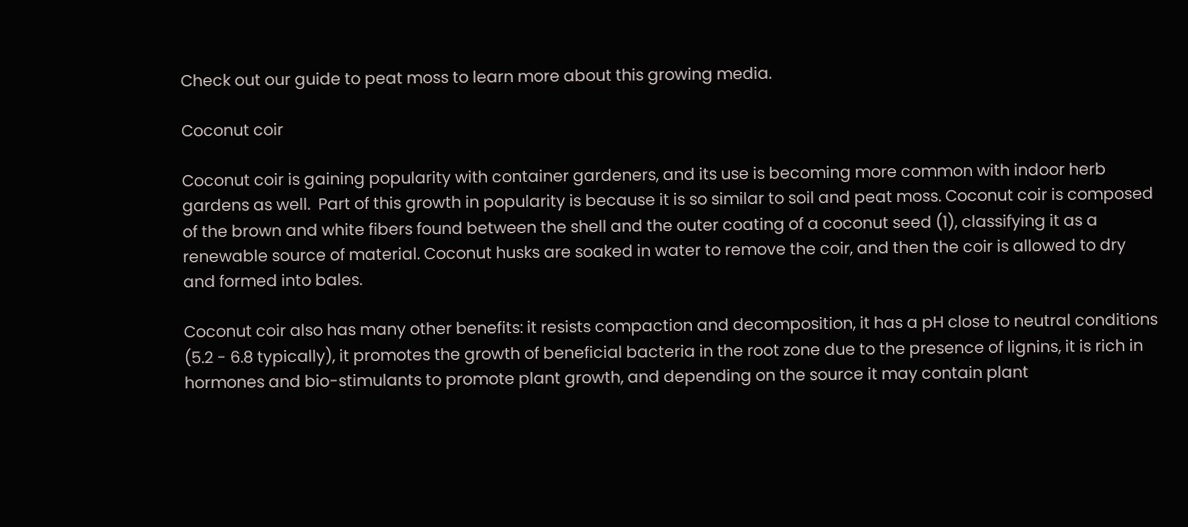Check out our guide to peat moss to learn more about this growing media.

Coconut coir

Coconut coir is gaining popularity with container gardeners, and its use is becoming more common with indoor herb gardens as well.  Part of this growth in popularity is because it is so similar to soil and peat moss. Coconut coir is composed of the brown and white fibers found between the shell and the outer coating of a coconut seed (1), classifying it as a renewable source of material. Coconut husks are soaked in water to remove the coir, and then the coir is allowed to dry and formed into bales.

Coconut coir also has many other benefits: it resists compaction and decomposition, it has a pH close to neutral conditions (5.2 - 6.8 typically), it promotes the growth of beneficial bacteria in the root zone due to the presence of lignins, it is rich in hormones and bio-stimulants to promote plant growth, and depending on the source it may contain plant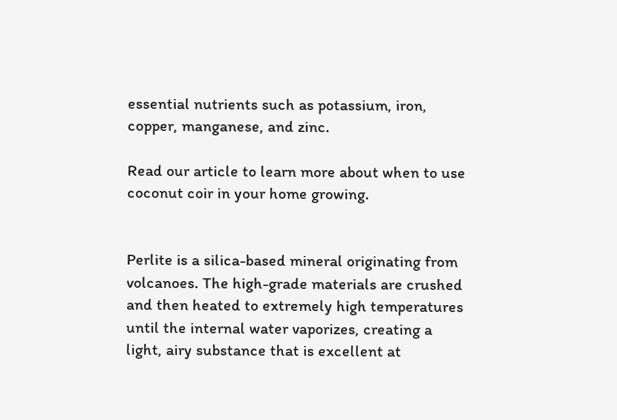essential nutrients such as potassium, iron, copper, manganese, and zinc.

Read our article to learn more about when to use coconut coir in your home growing.


Perlite is a silica-based mineral originating from volcanoes. The high-grade materials are crushed and then heated to extremely high temperatures until the internal water vaporizes, creating a light, airy substance that is excellent at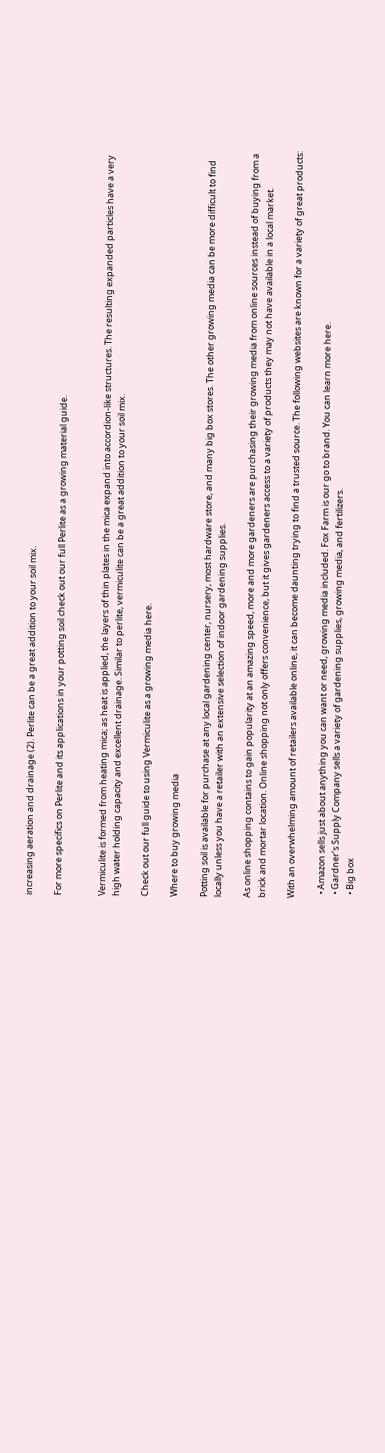increasing aeration and drainage (2). Perlite can be a great addition to your soil mix.

For more specifics on Perlite and its applications in your potting soil check out our full Perlite as a growing material guide.


Vermiculite is formed from heating mica; as heat is applied, the layers of thin plates in the mica expand into accordion-like structures. The resulting expanded particles have a very high water holding capacity and excellent drainage. Similar to perlite, vermiculite can be a great addition to your soil mix.

Check out our full guide to using Vermiculite as a growing media here.

Where to buy growing media

Potting soil is available for purchase at any local gardening center, nursery, most hardware store, and many big box stores. The other growing media can be more difficult to find locally unless you have a retailer with an extensive selection of indoor gardening supplies.

As online shopping contains to gain popularity at an amazing speed, more and more gardeners are purchasing their growing media from online sources instead of buying from a brick and mortar location. Online shopping not only offers convenience, but it gives gardeners access to a variety of products they may not have available in a local market.

With an overwhelming amount of retailers available online, it can become daunting trying to find a trusted source. The following websites are known for a variety of great products:

  • Amazon sells just about anything you can want or need, growing media included. Fox Farm is our go to brand. You can learn more here.
  • Gardner’s Supply Company sells a variety of gardening supplies, growing media, and fertilizers.
  • Big box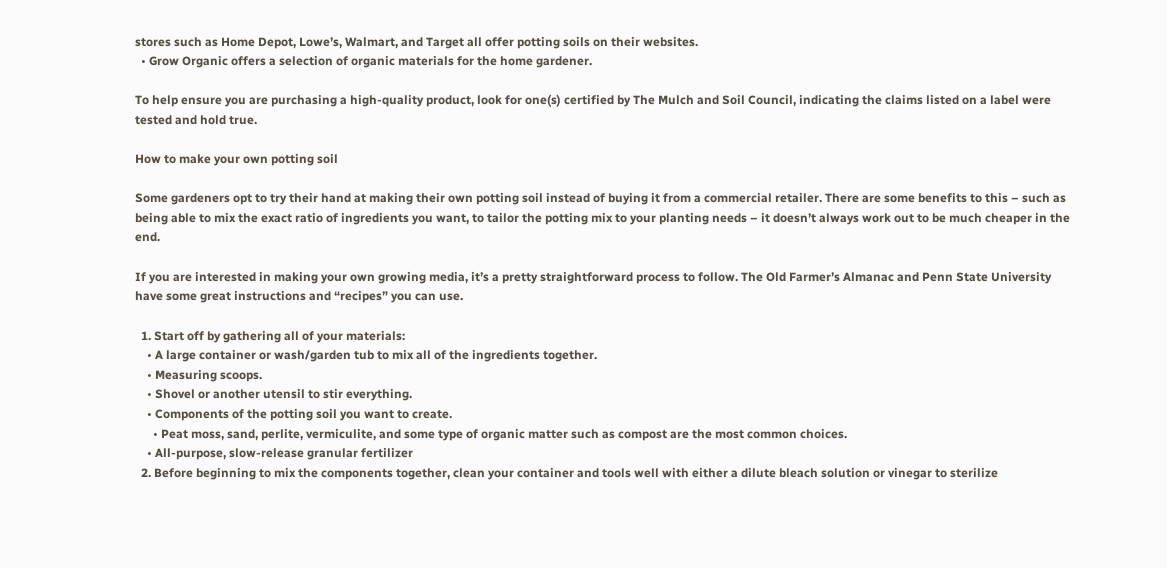stores such as Home Depot, Lowe’s, Walmart, and Target all offer potting soils on their websites.
  • Grow Organic offers a selection of organic materials for the home gardener.

To help ensure you are purchasing a high-quality product, look for one(s) certified by The Mulch and Soil Council, indicating the claims listed on a label were tested and hold true.

How to make your own potting soil

Some gardeners opt to try their hand at making their own potting soil instead of buying it from a commercial retailer. There are some benefits to this – such as being able to mix the exact ratio of ingredients you want, to tailor the potting mix to your planting needs – it doesn’t always work out to be much cheaper in the end.

If you are interested in making your own growing media, it’s a pretty straightforward process to follow. The Old Farmer’s Almanac and Penn State University have some great instructions and “recipes” you can use.

  1. Start off by gathering all of your materials:
    • A large container or wash/garden tub to mix all of the ingredients together.
    • Measuring scoops.
    • Shovel or another utensil to stir everything.
    • Components of the potting soil you want to create.
      • Peat moss, sand, perlite, vermiculite, and some type of organic matter such as compost are the most common choices.
    • All-purpose, slow-release granular fertilizer
  2. Before beginning to mix the components together, clean your container and tools well with either a dilute bleach solution or vinegar to sterilize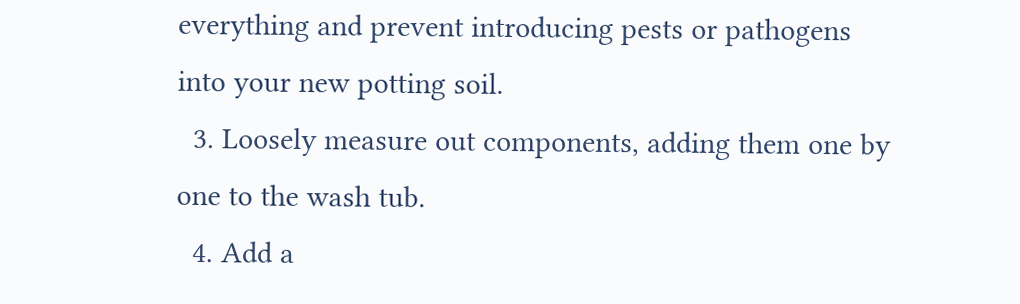everything and prevent introducing pests or pathogens into your new potting soil.
  3. Loosely measure out components, adding them one by one to the wash tub.
  4. Add a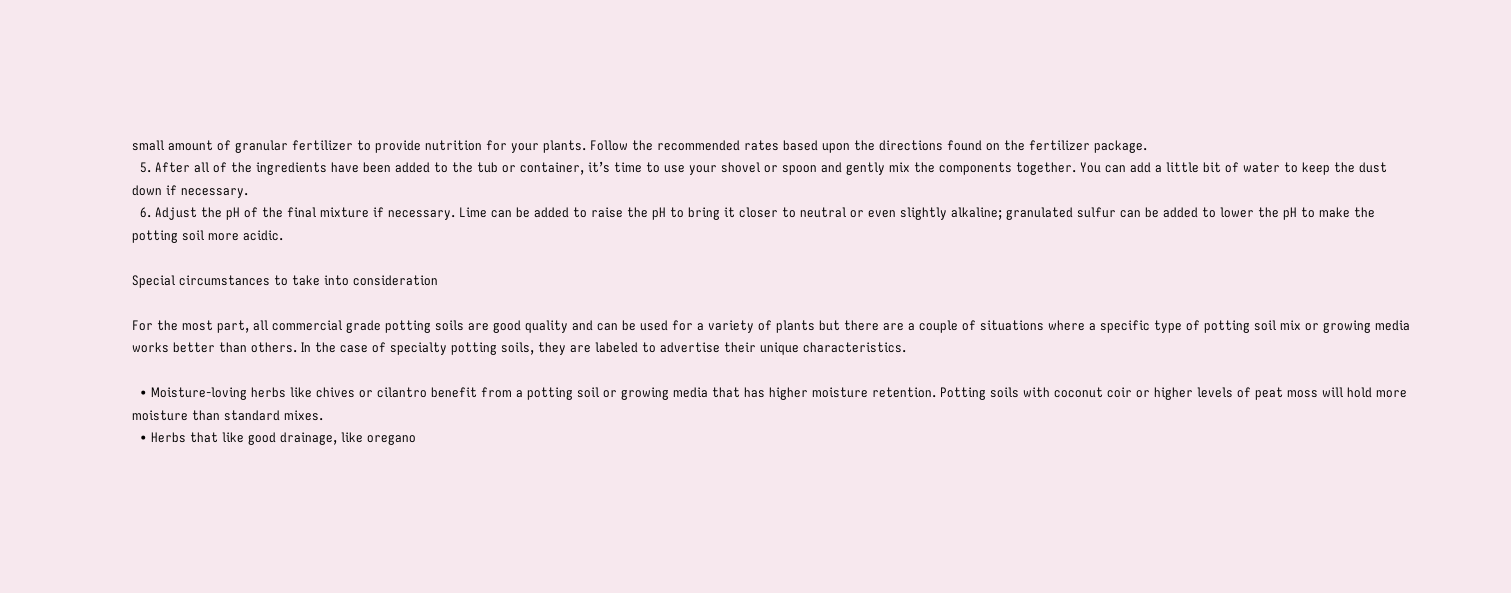small amount of granular fertilizer to provide nutrition for your plants. Follow the recommended rates based upon the directions found on the fertilizer package.
  5. After all of the ingredients have been added to the tub or container, it’s time to use your shovel or spoon and gently mix the components together. You can add a little bit of water to keep the dust down if necessary.
  6. Adjust the pH of the final mixture if necessary. Lime can be added to raise the pH to bring it closer to neutral or even slightly alkaline; granulated sulfur can be added to lower the pH to make the potting soil more acidic.

Special circumstances to take into consideration

For the most part, all commercial grade potting soils are good quality and can be used for a variety of plants but there are a couple of situations where a specific type of potting soil mix or growing media works better than others. In the case of specialty potting soils, they are labeled to advertise their unique characteristics.

  • Moisture-loving herbs like chives or cilantro benefit from a potting soil or growing media that has higher moisture retention. Potting soils with coconut coir or higher levels of peat moss will hold more moisture than standard mixes.
  • Herbs that like good drainage, like oregano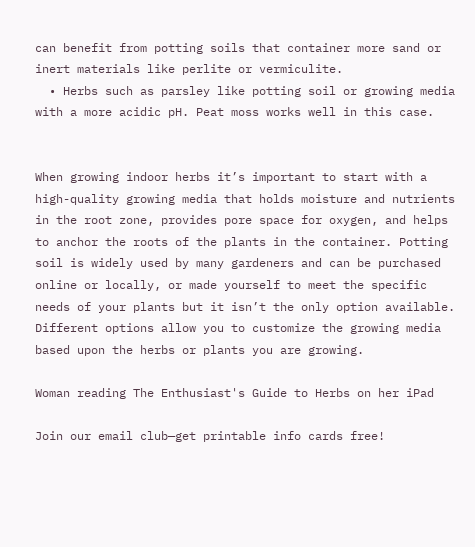can benefit from potting soils that container more sand or inert materials like perlite or vermiculite.
  • Herbs such as parsley like potting soil or growing media with a more acidic pH. Peat moss works well in this case.


When growing indoor herbs it’s important to start with a high-quality growing media that holds moisture and nutrients in the root zone, provides pore space for oxygen, and helps to anchor the roots of the plants in the container. Potting soil is widely used by many gardeners and can be purchased online or locally, or made yourself to meet the specific needs of your plants but it isn’t the only option available. Different options allow you to customize the growing media based upon the herbs or plants you are growing.

Woman reading The Enthusiast's Guide to Herbs on her iPad

Join our email club—get printable info cards free!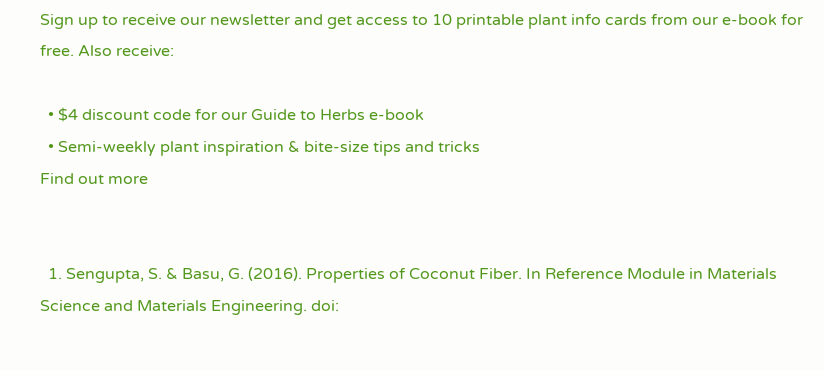Sign up to receive our newsletter and get access to 10 printable plant info cards from our e-book for free. Also receive:

  • $4 discount code for our Guide to Herbs e-book
  • Semi-weekly plant inspiration & bite-size tips and tricks
Find out more


  1. Sengupta, S. & Basu, G. (2016). Properties of Coconut Fiber. In Reference Module in Materials Science and Materials Engineering. doi: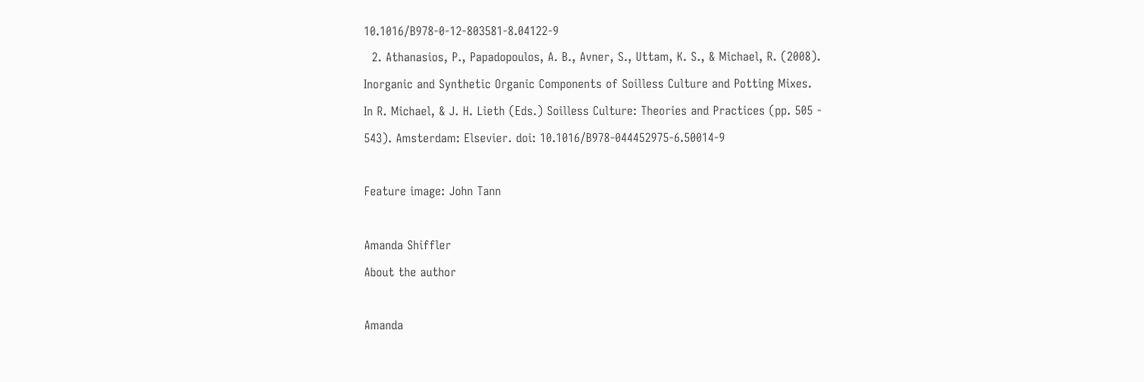10.1016/B978-0-12-803581-8.04122-9
  2. Athanasios, P., Papadopoulos, A. B., Avner, S., Uttam, K. S., & Michael, R. (2008). Inorganic and Synthetic Organic Components of Soilless Culture and Potting Mixes. In R. Michael, & J. H. Lieth (Eds.) Soilless Culture: Theories and Practices (pp. 505 - 543). Amsterdam: Elsevier. doi: 10.1016/B978-044452975-6.50014-9

Feature image: John Tann

Amanda Shiffler
About the author

Amanda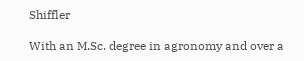Shiffler

With an M.Sc. degree in agronomy and over a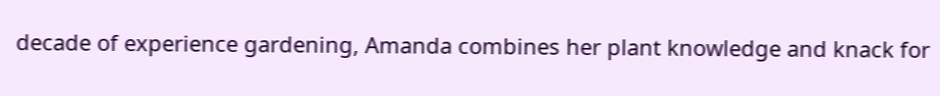decade of experience gardening, Amanda combines her plant knowledge and knack for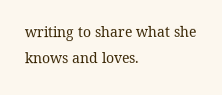writing to share what she knows and loves.